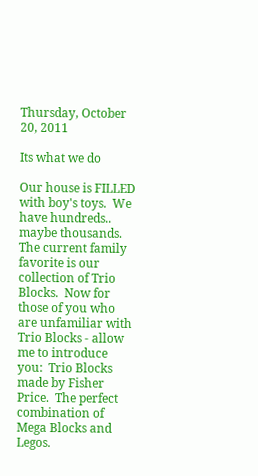Thursday, October 20, 2011

Its what we do

Our house is FILLED with boy's toys.  We have hundreds.. maybe thousands.  The current family favorite is our collection of Trio Blocks.  Now for those of you who are unfamiliar with Trio Blocks - allow me to introduce you:  Trio Blocks made by Fisher Price.  The perfect combination of Mega Blocks and Legos.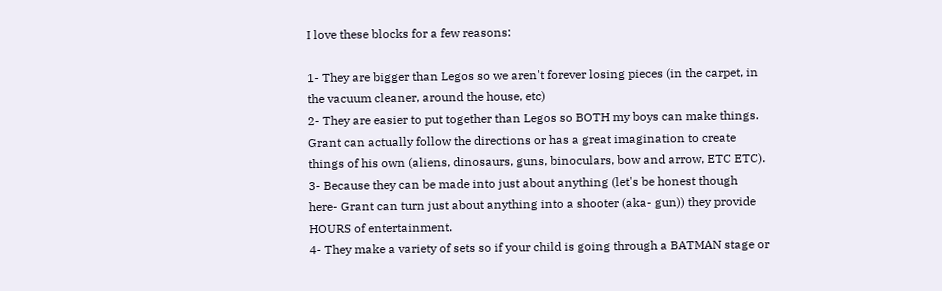I love these blocks for a few reasons:

1- They are bigger than Legos so we aren't forever losing pieces (in the carpet, in the vacuum cleaner, around the house, etc)
2- They are easier to put together than Legos so BOTH my boys can make things.  Grant can actually follow the directions or has a great imagination to create things of his own (aliens, dinosaurs, guns, binoculars, bow and arrow, ETC ETC).
3- Because they can be made into just about anything (let's be honest though here- Grant can turn just about anything into a shooter (aka- gun)) they provide HOURS of entertainment.
4- They make a variety of sets so if your child is going through a BATMAN stage or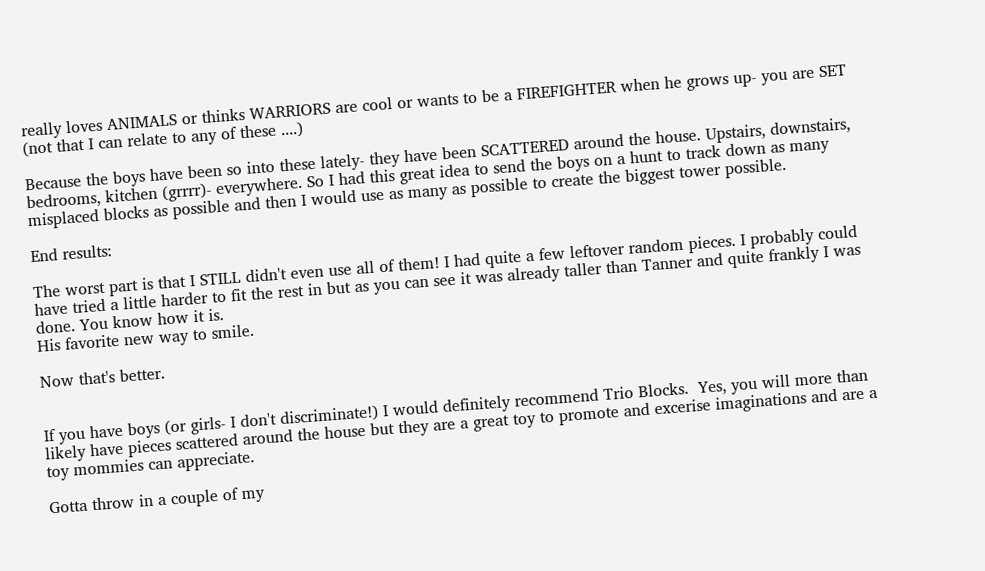really loves ANIMALS or thinks WARRIORS are cool or wants to be a FIREFIGHTER when he grows up- you are SET (not that I can relate to any of these ....)

Because the boys have been so into these lately- they have been SCATTERED around the house. Upstairs, downstairs, bedrooms, kitchen (grrrr)- everywhere. So I had this great idea to send the boys on a hunt to track down as many misplaced blocks as possible and then I would use as many as possible to create the biggest tower possible.

End results:

The worst part is that I STILL didn't even use all of them! I had quite a few leftover random pieces. I probably could have tried a little harder to fit the rest in but as you can see it was already taller than Tanner and quite frankly I was done. You know how it is.
His favorite new way to smile.

Now that's better.


If you have boys (or girls- I don't discriminate!) I would definitely recommend Trio Blocks.  Yes, you will more than likely have pieces scattered around the house but they are a great toy to promote and excerise imaginations and are a toy mommies can appreciate.

Gotta throw in a couple of my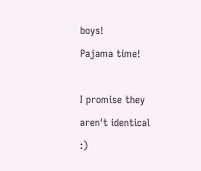boys!
Pajama time!

I promise they aren't identical :)